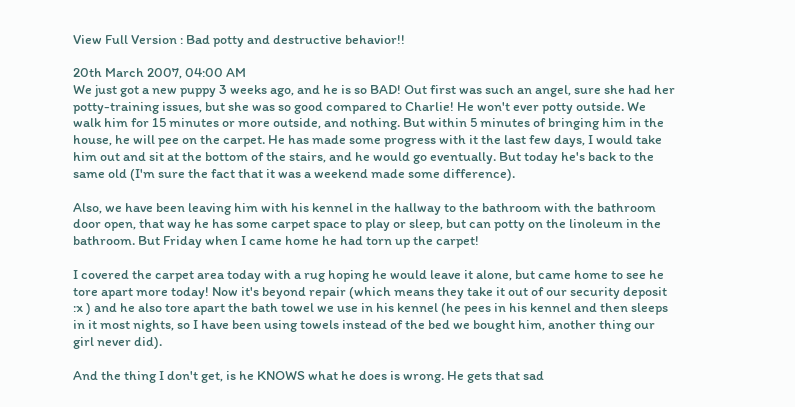View Full Version : Bad potty and destructive behavior!!

20th March 2007, 04:00 AM
We just got a new puppy 3 weeks ago, and he is so BAD! Out first was such an angel, sure she had her potty-training issues, but she was so good compared to Charlie! He won't ever potty outside. We walk him for 15 minutes or more outside, and nothing. But within 5 minutes of bringing him in the house, he will pee on the carpet. He has made some progress with it the last few days, I would take him out and sit at the bottom of the stairs, and he would go eventually. But today he's back to the same old (I'm sure the fact that it was a weekend made some difference).

Also, we have been leaving him with his kennel in the hallway to the bathroom with the bathroom door open, that way he has some carpet space to play or sleep, but can potty on the linoleum in the bathroom. But Friday when I came home he had torn up the carpet!

I covered the carpet area today with a rug hoping he would leave it alone, but came home to see he tore apart more today! Now it's beyond repair (which means they take it out of our security deposit :x ) and he also tore apart the bath towel we use in his kennel (he pees in his kennel and then sleeps in it most nights, so I have been using towels instead of the bed we bought him, another thing our girl never did).

And the thing I don't get, is he KNOWS what he does is wrong. He gets that sad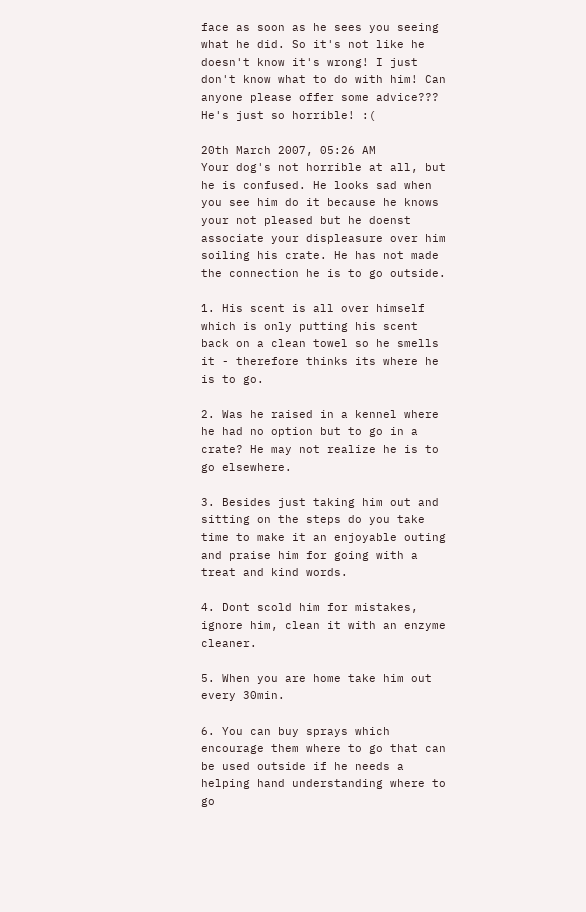face as soon as he sees you seeing what he did. So it's not like he doesn't know it's wrong! I just don't know what to do with him! Can anyone please offer some advice??? He's just so horrible! :(

20th March 2007, 05:26 AM
Your dog's not horrible at all, but he is confused. He looks sad when you see him do it because he knows your not pleased but he doenst associate your displeasure over him soiling his crate. He has not made the connection he is to go outside.

1. His scent is all over himself which is only putting his scent back on a clean towel so he smells it - therefore thinks its where he is to go.

2. Was he raised in a kennel where he had no option but to go in a crate? He may not realize he is to go elsewhere.

3. Besides just taking him out and sitting on the steps do you take time to make it an enjoyable outing and praise him for going with a treat and kind words.

4. Dont scold him for mistakes, ignore him, clean it with an enzyme cleaner.

5. When you are home take him out every 30min.

6. You can buy sprays which encourage them where to go that can be used outside if he needs a helping hand understanding where to go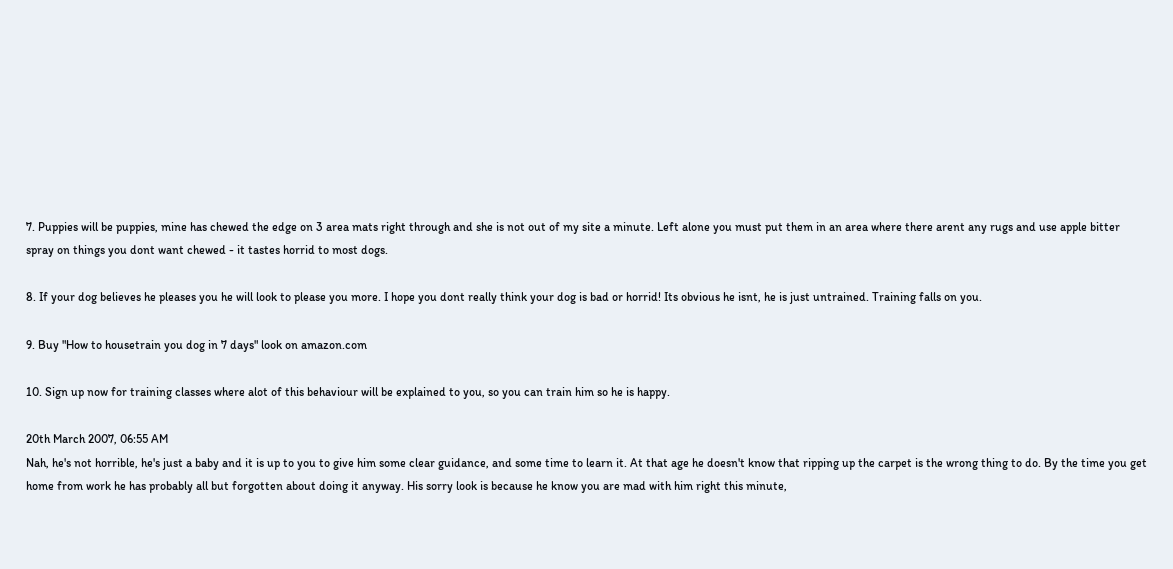7. Puppies will be puppies, mine has chewed the edge on 3 area mats right through and she is not out of my site a minute. Left alone you must put them in an area where there arent any rugs and use apple bitter spray on things you dont want chewed - it tastes horrid to most dogs.

8. If your dog believes he pleases you he will look to please you more. I hope you dont really think your dog is bad or horrid! Its obvious he isnt, he is just untrained. Training falls on you.

9. Buy "How to housetrain you dog in 7 days" look on amazon.com

10. Sign up now for training classes where alot of this behaviour will be explained to you, so you can train him so he is happy.

20th March 2007, 06:55 AM
Nah, he's not horrible, he's just a baby and it is up to you to give him some clear guidance, and some time to learn it. At that age he doesn't know that ripping up the carpet is the wrong thing to do. By the time you get home from work he has probably all but forgotten about doing it anyway. His sorry look is because he know you are mad with him right this minute,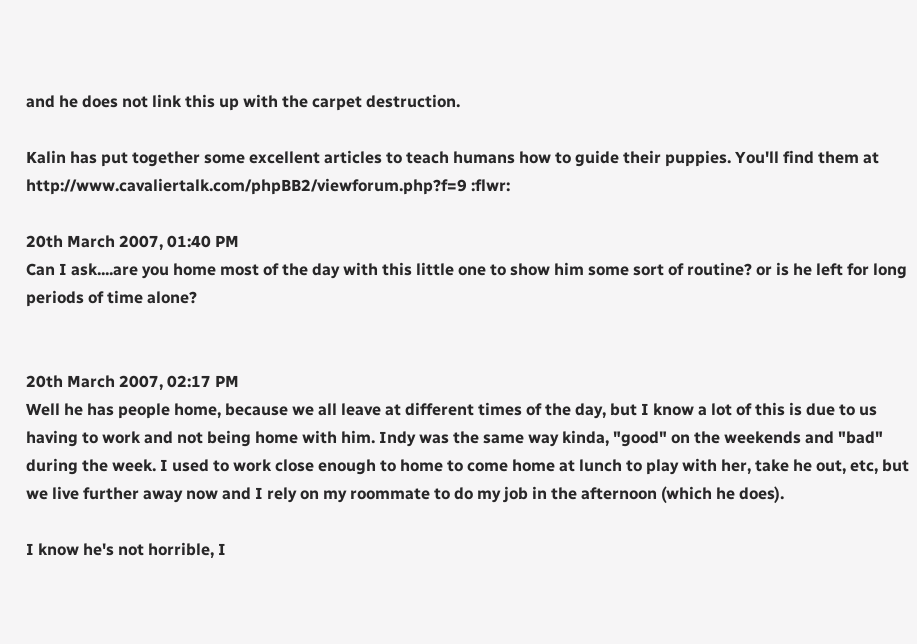and he does not link this up with the carpet destruction.

Kalin has put together some excellent articles to teach humans how to guide their puppies. You'll find them at http://www.cavaliertalk.com/phpBB2/viewforum.php?f=9 :flwr:

20th March 2007, 01:40 PM
Can I ask....are you home most of the day with this little one to show him some sort of routine? or is he left for long periods of time alone?


20th March 2007, 02:17 PM
Well he has people home, because we all leave at different times of the day, but I know a lot of this is due to us having to work and not being home with him. Indy was the same way kinda, "good" on the weekends and "bad" during the week. I used to work close enough to home to come home at lunch to play with her, take he out, etc, but we live further away now and I rely on my roommate to do my job in the afternoon (which he does).

I know he's not horrible, I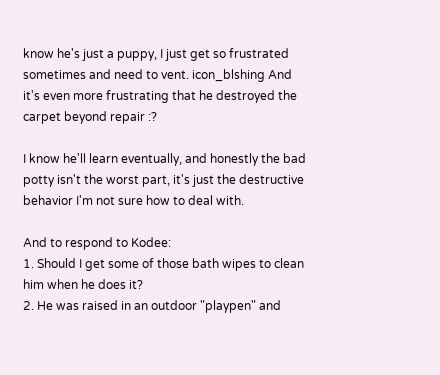know he's just a puppy, I just get so frustrated sometimes and need to vent. icon_blshing And it's even more frustrating that he destroyed the carpet beyond repair :?

I know he'll learn eventually, and honestly the bad potty isn't the worst part, it's just the destructive behavior I'm not sure how to deal with.

And to respond to Kodee:
1. Should I get some of those bath wipes to clean him when he does it?
2. He was raised in an outdoor "playpen" and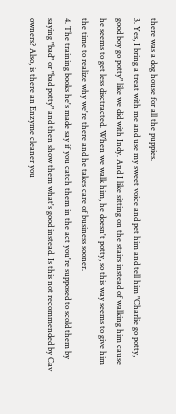there was a dog house for all the puppies.
3. Yes, I bring a treat with me and use my sweet voice and pet him and tell him "Charlie go potty, good boy go potty" like we did with Indy. And I like sitting on the stairs instead of walking him cause he seems to get less disctracted. When we walk him, he doesn't potty, so this way seems to give him the time to realize why we're there and he takes care of business sooner.
4. The training books he's made say if you catch them in the act you're supposed to scold them by saying "bad" or "bad potty" and then show them what's good instead. Is this not recommended by Cav owners? Also, is there an Enzyme cleaner you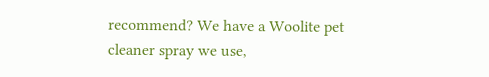recommend? We have a Woolite pet cleaner spray we use,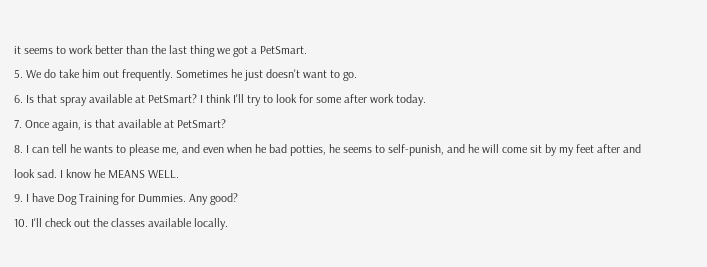it seems to work better than the last thing we got a PetSmart.
5. We do take him out frequently. Sometimes he just doesn't want to go.
6. Is that spray available at PetSmart? I think I'll try to look for some after work today.
7. Once again, is that available at PetSmart?
8. I can tell he wants to please me, and even when he bad potties, he seems to self-punish, and he will come sit by my feet after and look sad. I know he MEANS WELL.
9. I have Dog Training for Dummies. Any good?
10. I'll check out the classes available locally.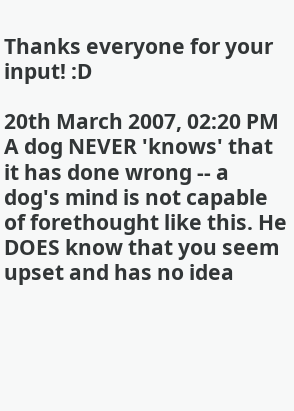Thanks everyone for your input! :D

20th March 2007, 02:20 PM
A dog NEVER 'knows' that it has done wrong -- a dog's mind is not capable of forethought like this. He DOES know that you seem upset and has no idea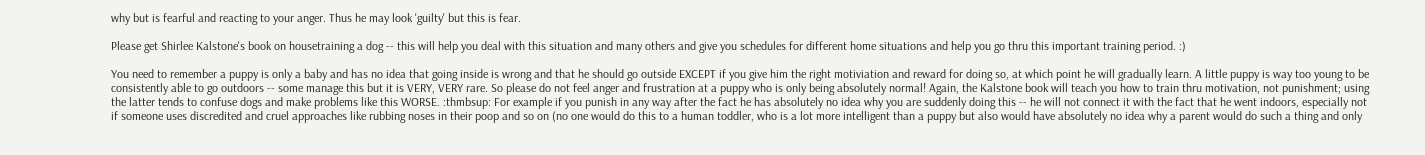why but is fearful and reacting to your anger. Thus he may look 'guilty' but this is fear.

Please get Shirlee Kalstone's book on housetraining a dog -- this will help you deal with this situation and many others and give you schedules for different home situations and help you go thru this important training period. :)

You need to remember a puppy is only a baby and has no idea that going inside is wrong and that he should go outside EXCEPT if you give him the right motiviation and reward for doing so, at which point he will gradually learn. A little puppy is way too young to be consistently able to go outdoors -- some manage this but it is VERY, VERY rare. So please do not feel anger and frustration at a puppy who is only being absolutely normal! Again, the Kalstone book will teach you how to train thru motivation, not punishment; using the latter tends to confuse dogs and make problems like this WORSE. :thmbsup: For example if you punish in any way after the fact he has absolutely no idea why you are suddenly doing this -- he will not connect it with the fact that he went indoors, especially not if someone uses discredited and cruel approaches like rubbing noses in their poop and so on (no one would do this to a human toddler, who is a lot more intelligent than a puppy but also would have absolutely no idea why a parent would do such a thing and only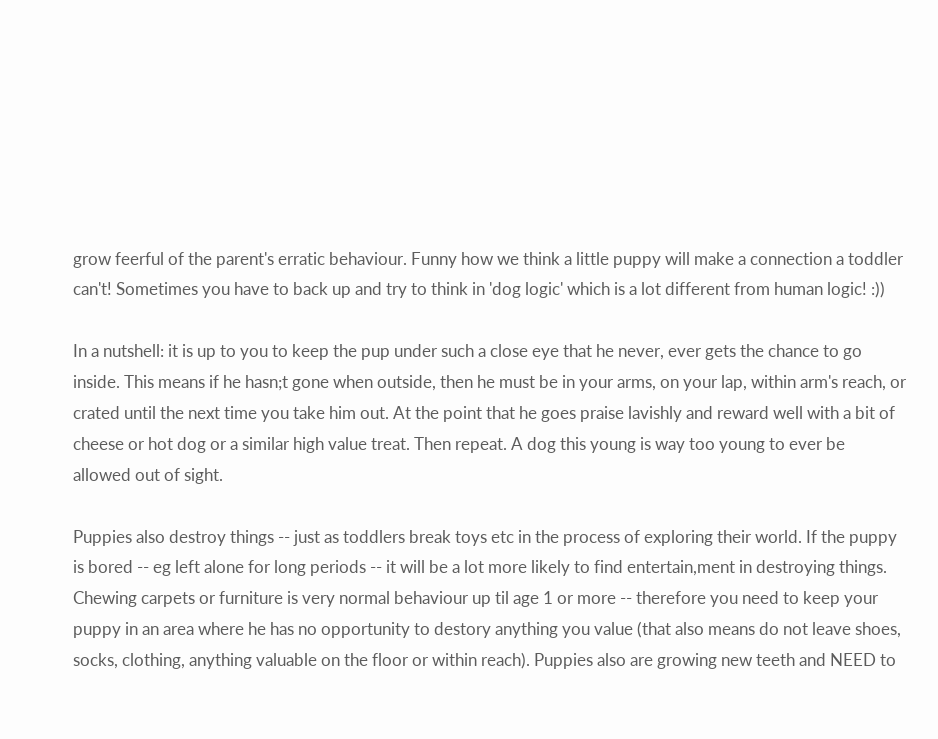grow feerful of the parent's erratic behaviour. Funny how we think a little puppy will make a connection a toddler can't! Sometimes you have to back up and try to think in 'dog logic' which is a lot different from human logic! :))

In a nutshell: it is up to you to keep the pup under such a close eye that he never, ever gets the chance to go inside. This means if he hasn;t gone when outside, then he must be in your arms, on your lap, within arm's reach, or crated until the next time you take him out. At the point that he goes praise lavishly and reward well with a bit of cheese or hot dog or a similar high value treat. Then repeat. A dog this young is way too young to ever be allowed out of sight.

Puppies also destroy things -- just as toddlers break toys etc in the process of exploring their world. If the puppy is bored -- eg left alone for long periods -- it will be a lot more likely to find entertain,ment in destroying things. Chewing carpets or furniture is very normal behaviour up til age 1 or more -- therefore you need to keep your puppy in an area where he has no opportunity to destory anything you value (that also means do not leave shoes, socks, clothing, anything valuable on the floor or within reach). Puppies also are growing new teeth and NEED to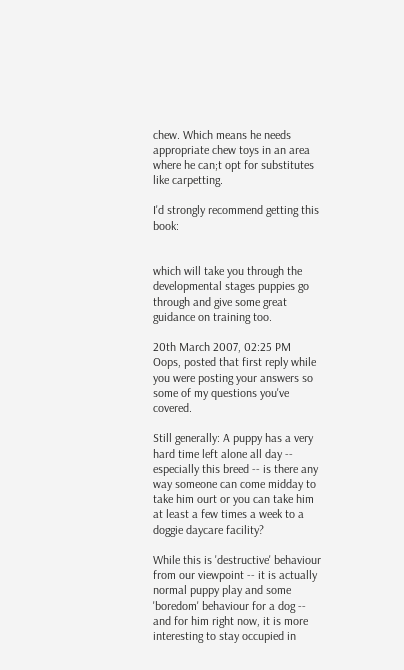chew. Which means he needs appropriate chew toys in an area where he can;t opt for substitutes like carpetting.

I'd strongly recommend getting this book:


which will take you through the developmental stages puppies go through and give some great guidance on training too.

20th March 2007, 02:25 PM
Oops, posted that first reply while you were posting your answers so some of my questions you've covered.

Still generally: A puppy has a very hard time left alone all day -- especially this breed -- is there any way someone can come midday to take him ourt or you can take him at least a few times a week to a doggie daycare facility?

While this is 'destructive' behaviour from our viewpoint -- it is actually normal puppy play and some 'boredom' behaviour for a dog -- and for him right now, it is more interesting to stay occupied in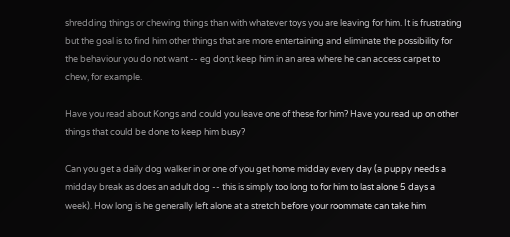shredding things or chewing things than with whatever toys you are leaving for him. It is frustrating but the goal is to find him other things that are more entertaining and eliminate the possibility for the behaviour you do not want -- eg don;t keep him in an area where he can access carpet to chew, for example.

Have you read about Kongs and could you leave one of these for him? Have you read up on other things that could be done to keep him busy?

Can you get a daily dog walker in or one of you get home midday every day (a puppy needs a midday break as does an adult dog -- this is simply too long to for him to last alone 5 days a week). How long is he generally left alone at a stretch before your roommate can take him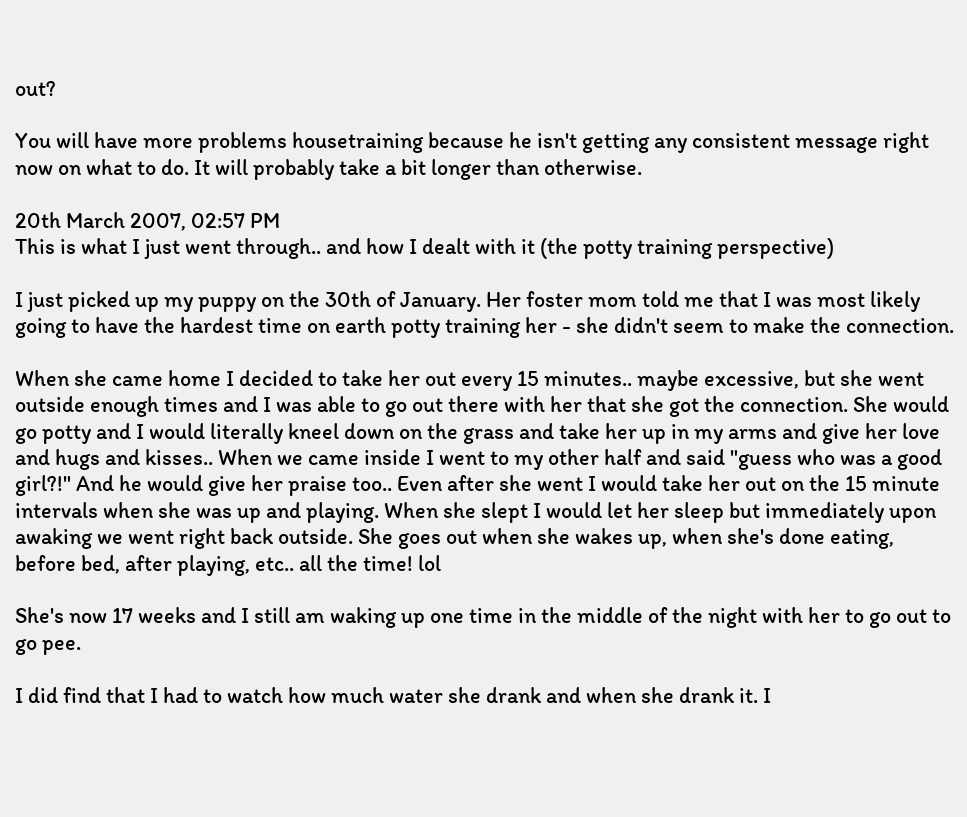out?

You will have more problems housetraining because he isn't getting any consistent message right now on what to do. It will probably take a bit longer than otherwise.

20th March 2007, 02:57 PM
This is what I just went through.. and how I dealt with it (the potty training perspective)

I just picked up my puppy on the 30th of January. Her foster mom told me that I was most likely going to have the hardest time on earth potty training her - she didn't seem to make the connection.

When she came home I decided to take her out every 15 minutes.. maybe excessive, but she went outside enough times and I was able to go out there with her that she got the connection. She would go potty and I would literally kneel down on the grass and take her up in my arms and give her love and hugs and kisses.. When we came inside I went to my other half and said "guess who was a good girl?!" And he would give her praise too.. Even after she went I would take her out on the 15 minute intervals when she was up and playing. When she slept I would let her sleep but immediately upon awaking we went right back outside. She goes out when she wakes up, when she's done eating, before bed, after playing, etc.. all the time! lol

She's now 17 weeks and I still am waking up one time in the middle of the night with her to go out to go pee.

I did find that I had to watch how much water she drank and when she drank it. I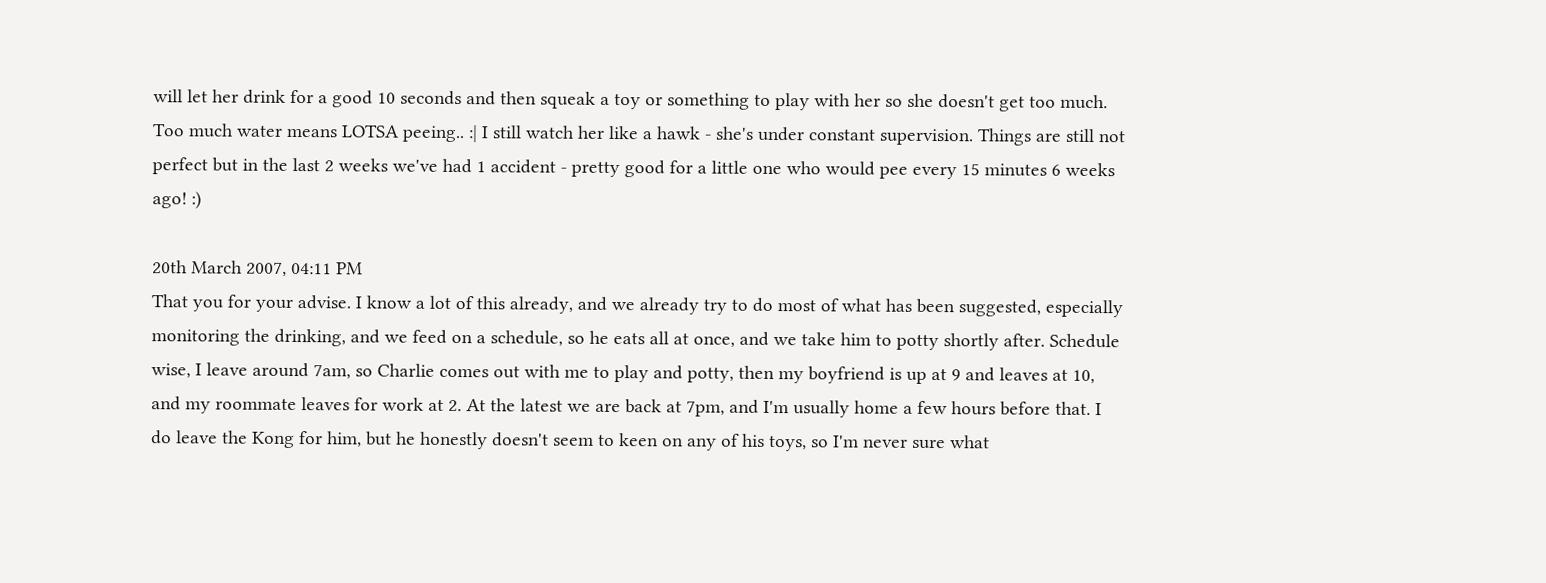will let her drink for a good 10 seconds and then squeak a toy or something to play with her so she doesn't get too much. Too much water means LOTSA peeing.. :| I still watch her like a hawk - she's under constant supervision. Things are still not perfect but in the last 2 weeks we've had 1 accident - pretty good for a little one who would pee every 15 minutes 6 weeks ago! :)

20th March 2007, 04:11 PM
That you for your advise. I know a lot of this already, and we already try to do most of what has been suggested, especially monitoring the drinking, and we feed on a schedule, so he eats all at once, and we take him to potty shortly after. Schedule wise, I leave around 7am, so Charlie comes out with me to play and potty, then my boyfriend is up at 9 and leaves at 10, and my roommate leaves for work at 2. At the latest we are back at 7pm, and I'm usually home a few hours before that. I do leave the Kong for him, but he honestly doesn't seem to keen on any of his toys, so I'm never sure what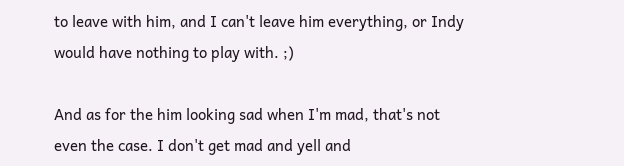to leave with him, and I can't leave him everything, or Indy would have nothing to play with. ;)

And as for the him looking sad when I'm mad, that's not even the case. I don't get mad and yell and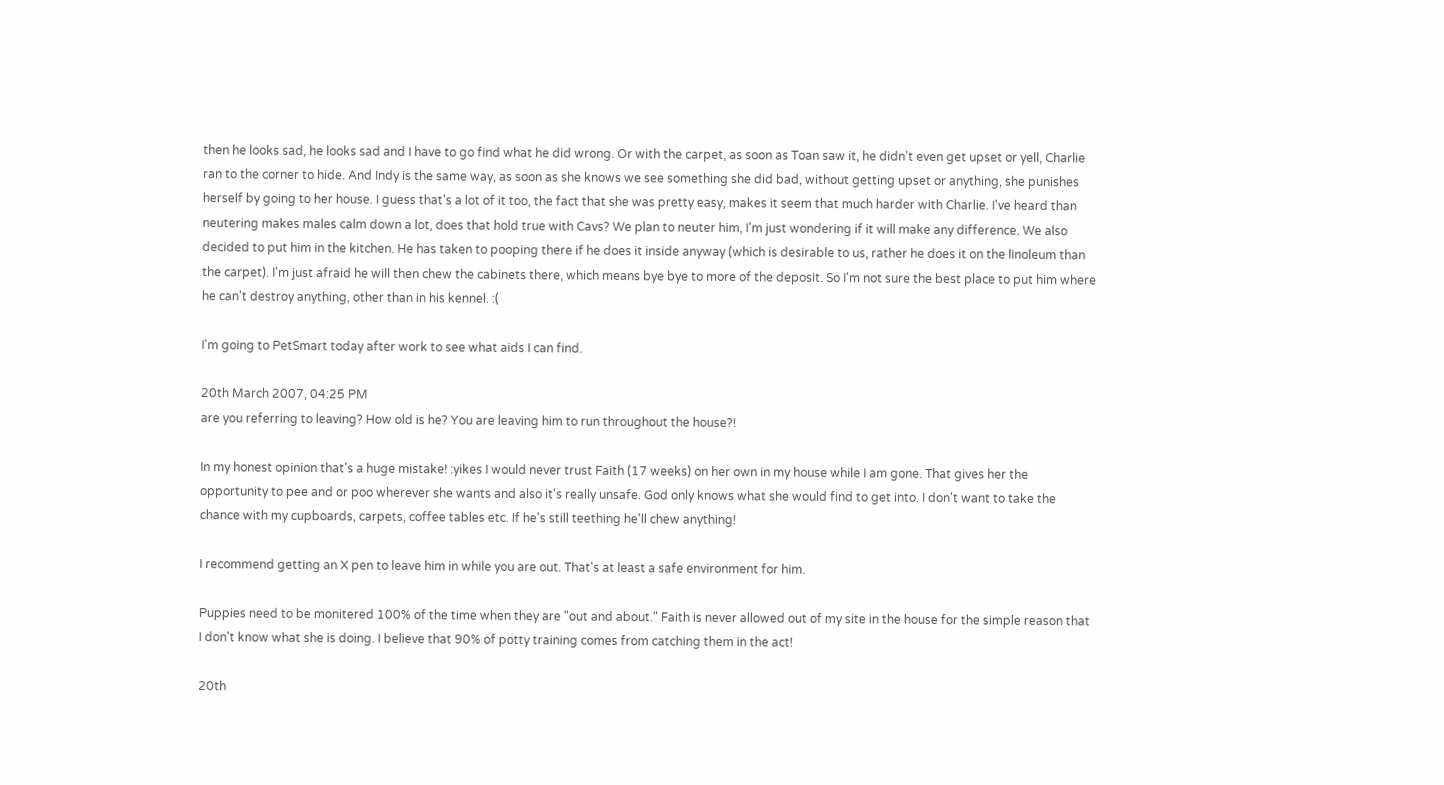then he looks sad, he looks sad and I have to go find what he did wrong. Or with the carpet, as soon as Toan saw it, he didn't even get upset or yell, Charlie ran to the corner to hide. And Indy is the same way, as soon as she knows we see something she did bad, without getting upset or anything, she punishes herself by going to her house. I guess that's a lot of it too, the fact that she was pretty easy, makes it seem that much harder with Charlie. I've heard than neutering makes males calm down a lot, does that hold true with Cavs? We plan to neuter him, I'm just wondering if it will make any difference. We also decided to put him in the kitchen. He has taken to pooping there if he does it inside anyway (which is desirable to us, rather he does it on the linoleum than the carpet). I'm just afraid he will then chew the cabinets there, which means bye bye to more of the deposit. So I'm not sure the best place to put him where he can't destroy anything, other than in his kennel. :(

I'm going to PetSmart today after work to see what aids I can find.

20th March 2007, 04:25 PM
are you referring to leaving? How old is he? You are leaving him to run throughout the house?!

In my honest opinion that's a huge mistake! :yikes I would never trust Faith (17 weeks) on her own in my house while I am gone. That gives her the opportunity to pee and or poo wherever she wants and also it's really unsafe. God only knows what she would find to get into. I don't want to take the chance with my cupboards, carpets, coffee tables etc. If he's still teething he'll chew anything!

I recommend getting an X pen to leave him in while you are out. That's at least a safe environment for him.

Puppies need to be monitered 100% of the time when they are "out and about." Faith is never allowed out of my site in the house for the simple reason that I don't know what she is doing. I believe that 90% of potty training comes from catching them in the act!

20th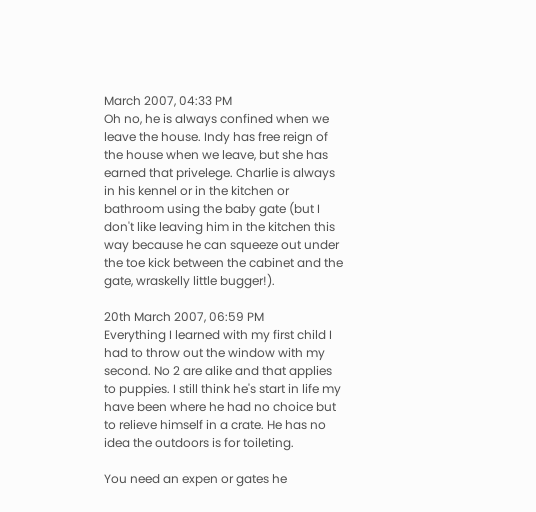March 2007, 04:33 PM
Oh no, he is always confined when we leave the house. Indy has free reign of the house when we leave, but she has earned that privelege. Charlie is always in his kennel or in the kitchen or bathroom using the baby gate (but I don't like leaving him in the kitchen this way because he can squeeze out under the toe kick between the cabinet and the gate, wraskelly little bugger!).

20th March 2007, 06:59 PM
Everything I learned with my first child I had to throw out the window with my second. No 2 are alike and that applies to puppies. I still think he's start in life my have been where he had no choice but to relieve himself in a crate. He has no idea the outdoors is for toileting.

You need an expen or gates he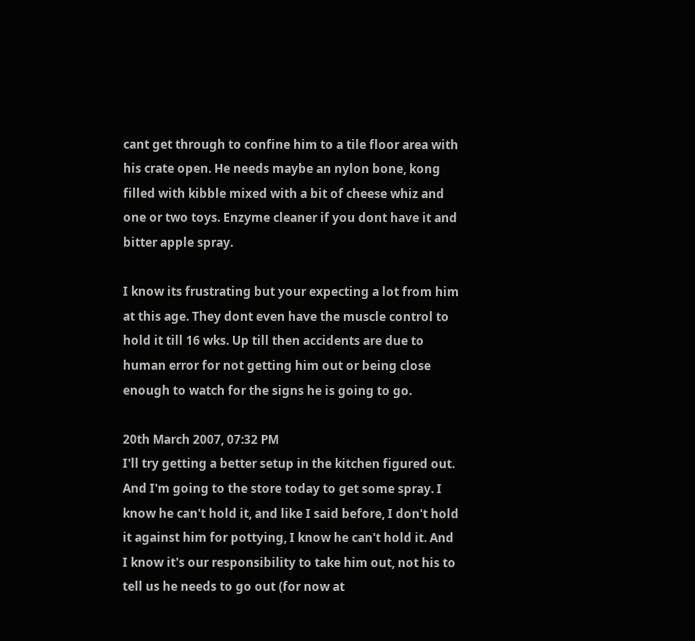cant get through to confine him to a tile floor area with his crate open. He needs maybe an nylon bone, kong filled with kibble mixed with a bit of cheese whiz and one or two toys. Enzyme cleaner if you dont have it and bitter apple spray.

I know its frustrating but your expecting a lot from him at this age. They dont even have the muscle control to hold it till 16 wks. Up till then accidents are due to human error for not getting him out or being close enough to watch for the signs he is going to go.

20th March 2007, 07:32 PM
I'll try getting a better setup in the kitchen figured out. And I'm going to the store today to get some spray. I know he can't hold it, and like I said before, I don't hold it against him for pottying, I know he can't hold it. And I know it's our responsibility to take him out, not his to tell us he needs to go out (for now at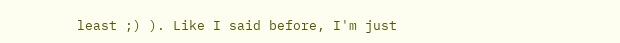least ;) ). Like I said before, I'm just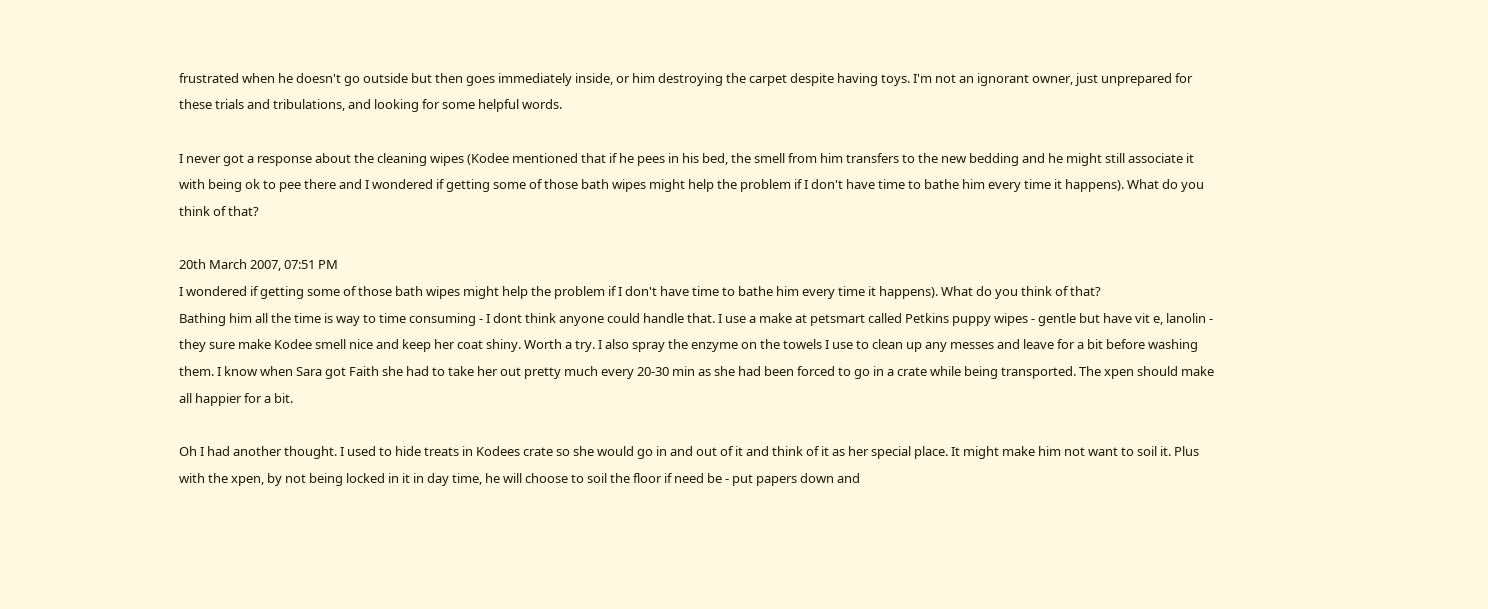frustrated when he doesn't go outside but then goes immediately inside, or him destroying the carpet despite having toys. I'm not an ignorant owner, just unprepared for these trials and tribulations, and looking for some helpful words.

I never got a response about the cleaning wipes (Kodee mentioned that if he pees in his bed, the smell from him transfers to the new bedding and he might still associate it with being ok to pee there and I wondered if getting some of those bath wipes might help the problem if I don't have time to bathe him every time it happens). What do you think of that?

20th March 2007, 07:51 PM
I wondered if getting some of those bath wipes might help the problem if I don't have time to bathe him every time it happens). What do you think of that?
Bathing him all the time is way to time consuming - I dont think anyone could handle that. I use a make at petsmart called Petkins puppy wipes - gentle but have vit e, lanolin - they sure make Kodee smell nice and keep her coat shiny. Worth a try. I also spray the enzyme on the towels I use to clean up any messes and leave for a bit before washing them. I know when Sara got Faith she had to take her out pretty much every 20-30 min as she had been forced to go in a crate while being transported. The xpen should make all happier for a bit.

Oh I had another thought. I used to hide treats in Kodees crate so she would go in and out of it and think of it as her special place. It might make him not want to soil it. Plus with the xpen, by not being locked in it in day time, he will choose to soil the floor if need be - put papers down and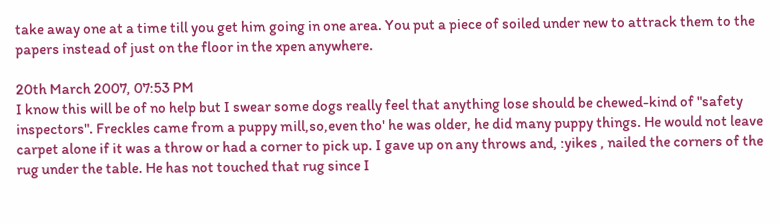take away one at a time till you get him going in one area. You put a piece of soiled under new to attrack them to the papers instead of just on the floor in the xpen anywhere.

20th March 2007, 07:53 PM
I know this will be of no help but I swear some dogs really feel that anything lose should be chewed-kind of "safety inspectors". Freckles came from a puppy mill,so,even tho' he was older, he did many puppy things. He would not leave carpet alone if it was a throw or had a corner to pick up. I gave up on any throws and, :yikes , nailed the corners of the rug under the table. He has not touched that rug since I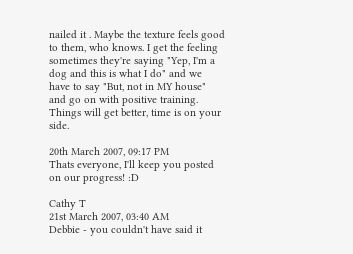nailed it . Maybe the texture feels good to them, who knows. I get the feeling sometimes they're saying "Yep, I'm a dog and this is what I do" and we have to say "But, not in MY house" and go on with positive training. Things will get better, time is on your side.

20th March 2007, 09:17 PM
Thats everyone, I'll keep you posted on our progress! :D

Cathy T
21st March 2007, 03:40 AM
Debbie - you couldn't have said it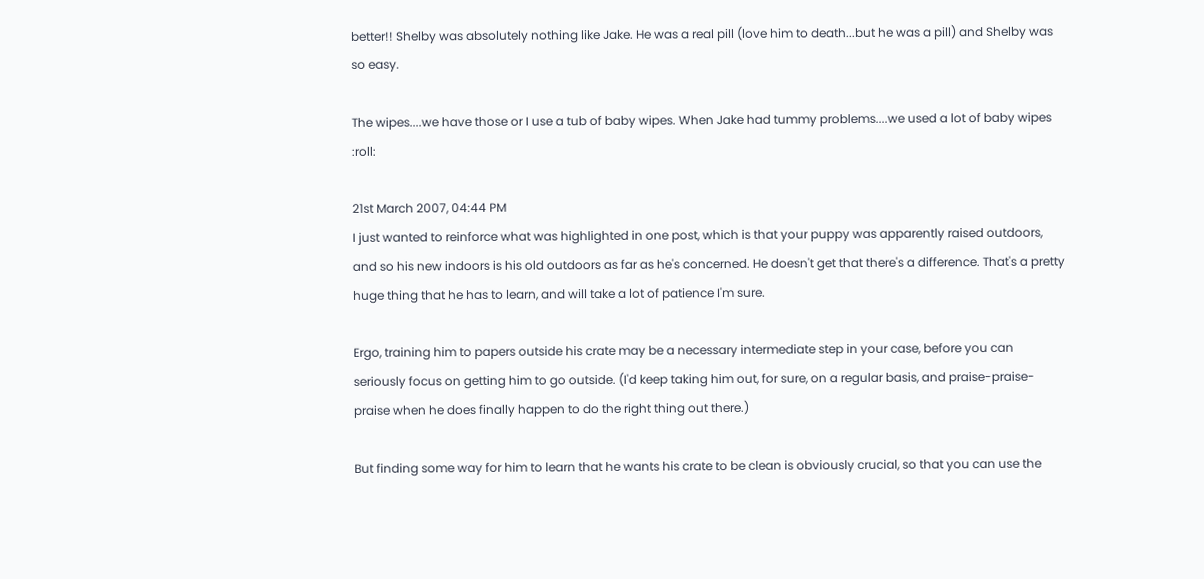better!! Shelby was absolutely nothing like Jake. He was a real pill (love him to death...but he was a pill) and Shelby was so easy.

The wipes....we have those or I use a tub of baby wipes. When Jake had tummy problems....we used a lot of baby wipes :roll:

21st March 2007, 04:44 PM
I just wanted to reinforce what was highlighted in one post, which is that your puppy was apparently raised outdoors, and so his new indoors is his old outdoors as far as he's concerned. He doesn't get that there's a difference. That's a pretty huge thing that he has to learn, and will take a lot of patience I'm sure.

Ergo, training him to papers outside his crate may be a necessary intermediate step in your case, before you can seriously focus on getting him to go outside. (I'd keep taking him out, for sure, on a regular basis, and praise-praise-praise when he does finally happen to do the right thing out there.)

But finding some way for him to learn that he wants his crate to be clean is obviously crucial, so that you can use the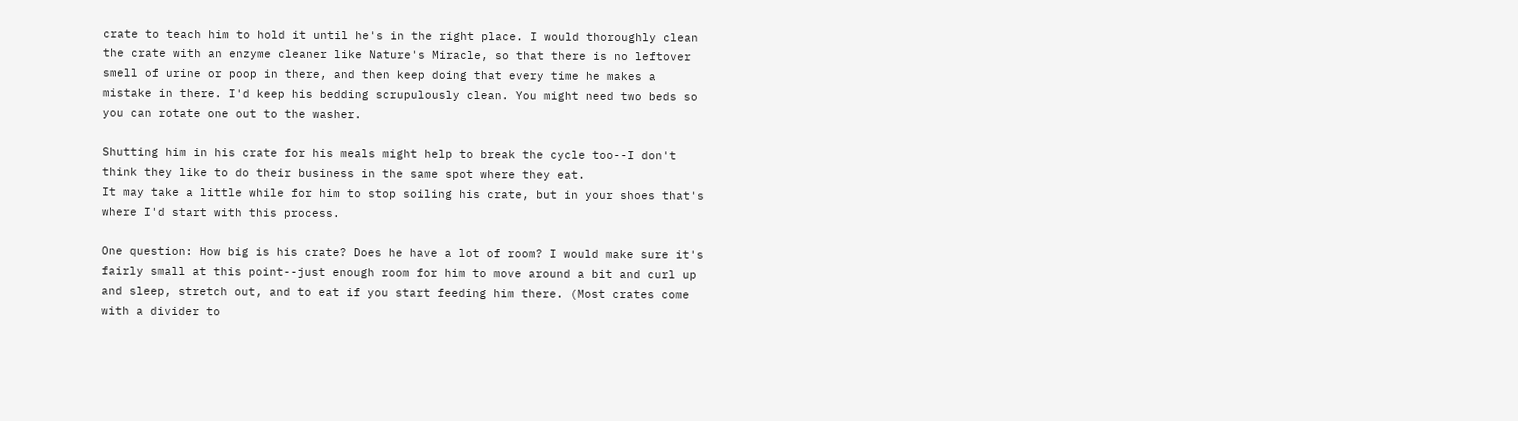crate to teach him to hold it until he's in the right place. I would thoroughly clean the crate with an enzyme cleaner like Nature's Miracle, so that there is no leftover smell of urine or poop in there, and then keep doing that every time he makes a mistake in there. I'd keep his bedding scrupulously clean. You might need two beds so you can rotate one out to the washer.

Shutting him in his crate for his meals might help to break the cycle too--I don't think they like to do their business in the same spot where they eat.
It may take a little while for him to stop soiling his crate, but in your shoes that's where I'd start with this process.

One question: How big is his crate? Does he have a lot of room? I would make sure it's fairly small at this point--just enough room for him to move around a bit and curl up and sleep, stretch out, and to eat if you start feeding him there. (Most crates come with a divider to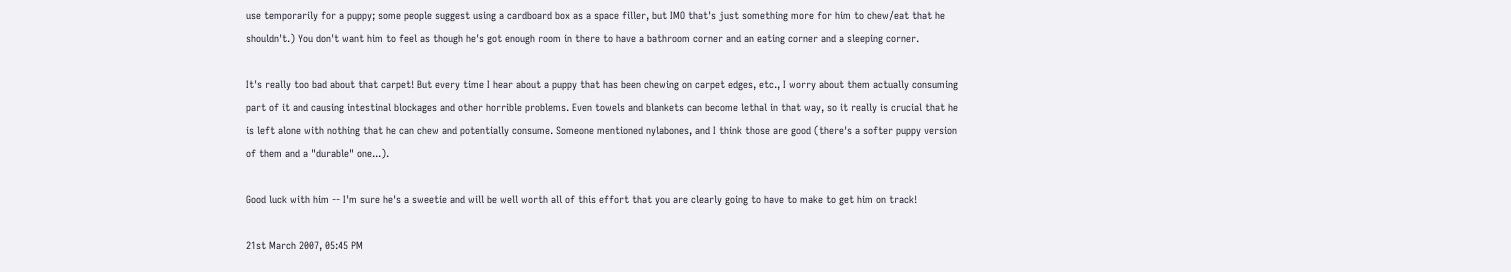use temporarily for a puppy; some people suggest using a cardboard box as a space filler, but IMO that's just something more for him to chew/eat that he shouldn't.) You don't want him to feel as though he's got enough room in there to have a bathroom corner and an eating corner and a sleeping corner.

It's really too bad about that carpet! But every time I hear about a puppy that has been chewing on carpet edges, etc., I worry about them actually consuming part of it and causing intestinal blockages and other horrible problems. Even towels and blankets can become lethal in that way, so it really is crucial that he is left alone with nothing that he can chew and potentially consume. Someone mentioned nylabones, and I think those are good (there's a softer puppy version of them and a "durable" one...).

Good luck with him -- I'm sure he's a sweetie and will be well worth all of this effort that you are clearly going to have to make to get him on track!

21st March 2007, 05:45 PM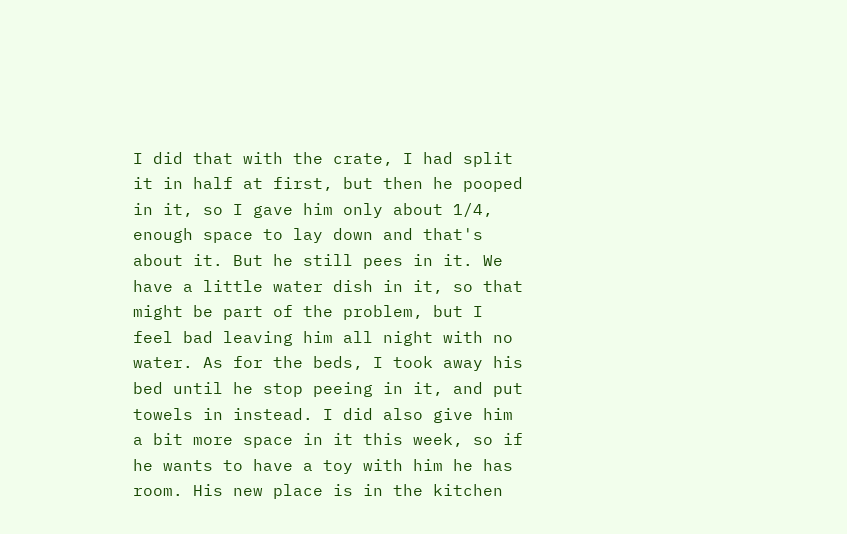I did that with the crate, I had split it in half at first, but then he pooped in it, so I gave him only about 1/4, enough space to lay down and that's about it. But he still pees in it. We have a little water dish in it, so that might be part of the problem, but I feel bad leaving him all night with no water. As for the beds, I took away his bed until he stop peeing in it, and put towels in instead. I did also give him a bit more space in it this week, so if he wants to have a toy with him he has room. His new place is in the kitchen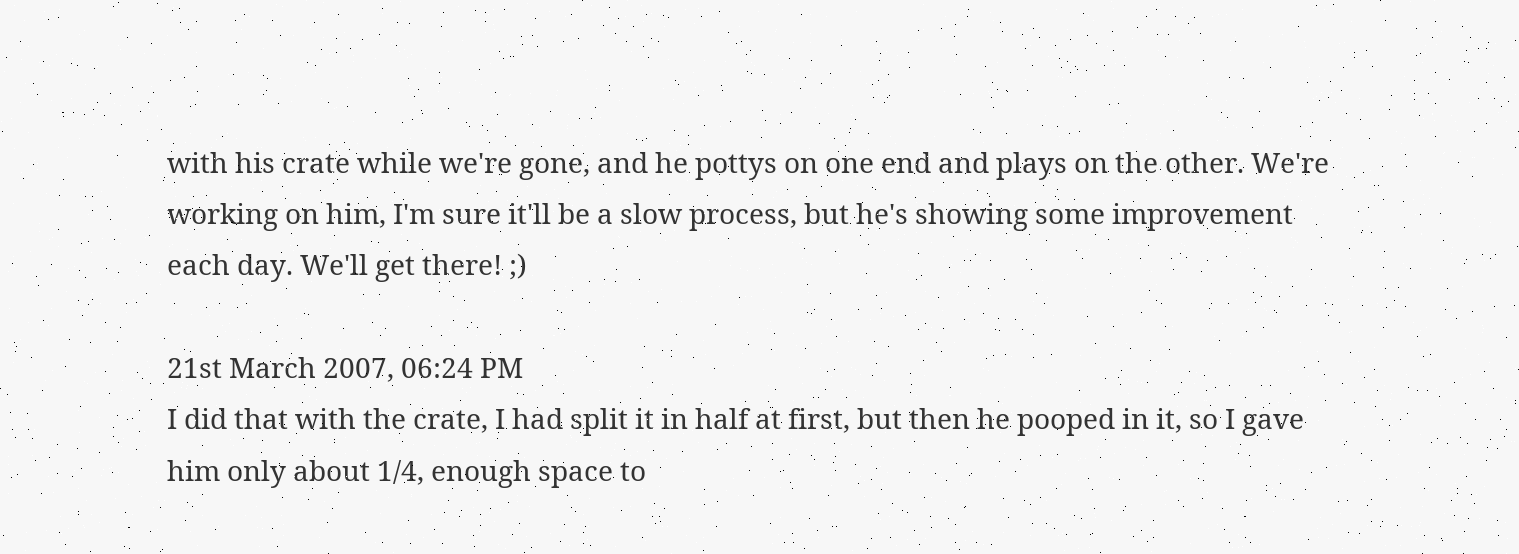with his crate while we're gone, and he pottys on one end and plays on the other. We're working on him, I'm sure it'll be a slow process, but he's showing some improvement each day. We'll get there! ;)

21st March 2007, 06:24 PM
I did that with the crate, I had split it in half at first, but then he pooped in it, so I gave him only about 1/4, enough space to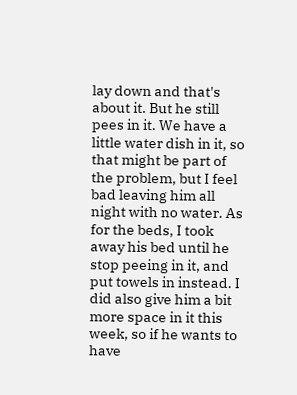lay down and that's about it. But he still pees in it. We have a little water dish in it, so that might be part of the problem, but I feel bad leaving him all night with no water. As for the beds, I took away his bed until he stop peeing in it, and put towels in instead. I did also give him a bit more space in it this week, so if he wants to have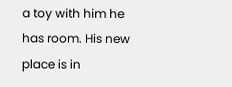a toy with him he has room. His new place is in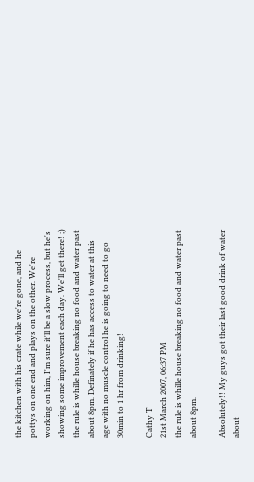the kitchen with his crate while we're gone, and he pottys on one end and plays on the other. We're working on him, I'm sure it'll be a slow process, but he's showing some improvement each day. We'll get there! ;) the rule is whille house breaking no food and water past about 8pm. Definately if he has access to water at this age with no muscle control he is going to need to go 30min to 1 hr from drinking!

Cathy T
21st March 2007, 06:37 PM
the rule is whille house breaking no food and water past about 8pm.

Absolutely!! My guys got their last good drink of water about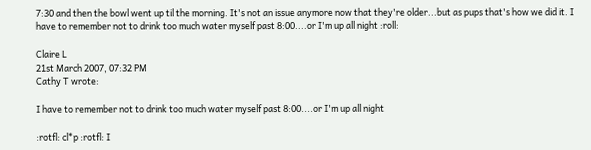7:30 and then the bowl went up til the morning. It's not an issue anymore now that they're older...but as pups that's how we did it. I have to remember not to drink too much water myself past 8:00....or I'm up all night :roll:

Claire L
21st March 2007, 07:32 PM
Cathy T wrote:

I have to remember not to drink too much water myself past 8:00....or I'm up all night

:rotfl: cl*p :rotfl: I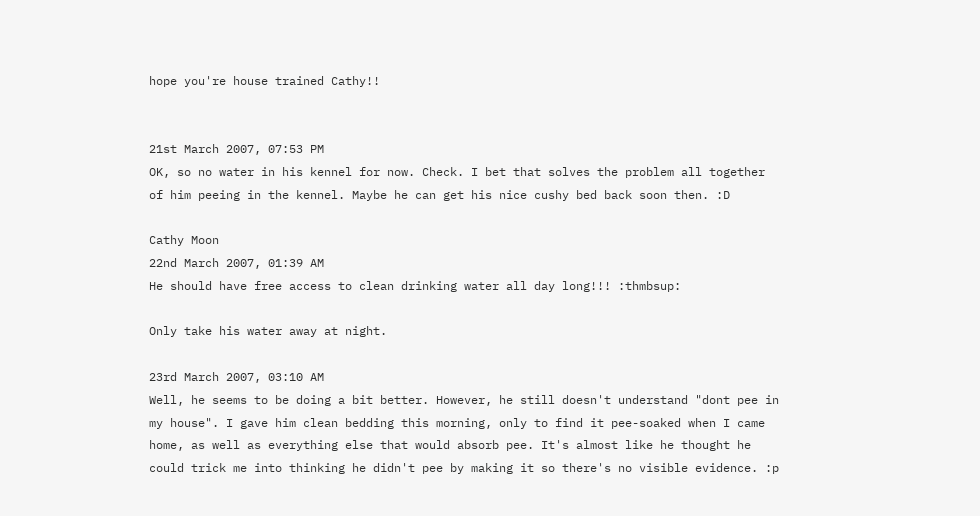hope you're house trained Cathy!!


21st March 2007, 07:53 PM
OK, so no water in his kennel for now. Check. I bet that solves the problem all together of him peeing in the kennel. Maybe he can get his nice cushy bed back soon then. :D

Cathy Moon
22nd March 2007, 01:39 AM
He should have free access to clean drinking water all day long!!! :thmbsup:

Only take his water away at night.

23rd March 2007, 03:10 AM
Well, he seems to be doing a bit better. However, he still doesn't understand "dont pee in my house". I gave him clean bedding this morning, only to find it pee-soaked when I came home, as well as everything else that would absorb pee. It's almost like he thought he could trick me into thinking he didn't pee by making it so there's no visible evidence. :p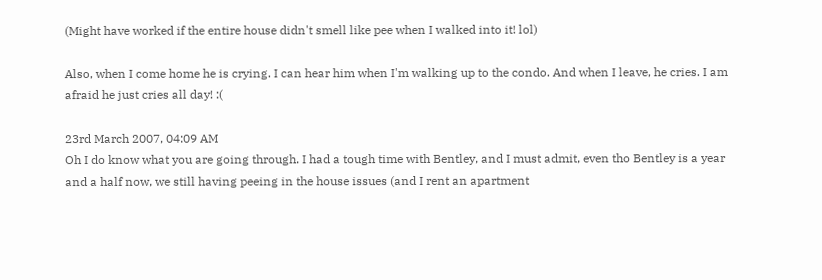(Might have worked if the entire house didn't smell like pee when I walked into it! lol)

Also, when I come home he is crying. I can hear him when I'm walking up to the condo. And when I leave, he cries. I am afraid he just cries all day! :(

23rd March 2007, 04:09 AM
Oh I do know what you are going through. I had a tough time with Bentley, and I must admit, even tho Bentley is a year and a half now, we still having peeing in the house issues (and I rent an apartment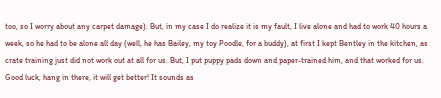too, so I worry about any carpet damage). But, in my case I do realize it is my fault, I live alone and had to work 40 hours a week, so he had to be alone all day (well, he has Bailey, my toy Poodle, for a buddy), at first I kept Bentley in the kitchen, as crate training just did not work out at all for us. But, I put puppy pads down and paper-trained him, and that worked for us. Good luck, hang in there, it will get better! It sounds as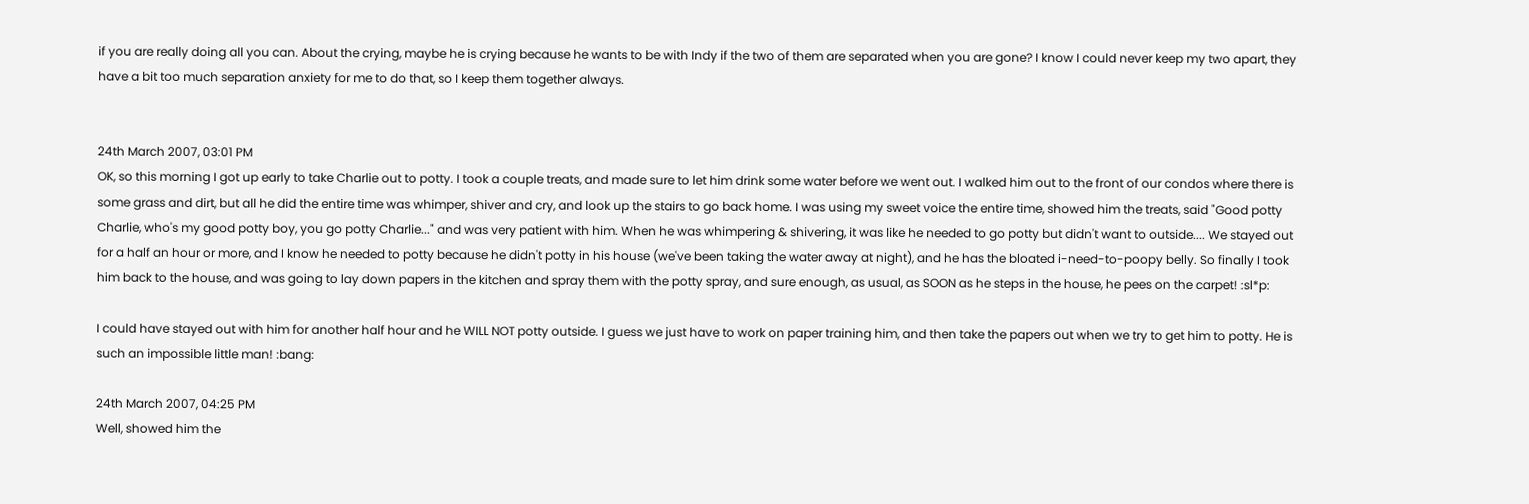if you are really doing all you can. About the crying, maybe he is crying because he wants to be with Indy if the two of them are separated when you are gone? I know I could never keep my two apart, they have a bit too much separation anxiety for me to do that, so I keep them together always.


24th March 2007, 03:01 PM
OK, so this morning I got up early to take Charlie out to potty. I took a couple treats, and made sure to let him drink some water before we went out. I walked him out to the front of our condos where there is some grass and dirt, but all he did the entire time was whimper, shiver and cry, and look up the stairs to go back home. I was using my sweet voice the entire time, showed him the treats, said "Good potty Charlie, who's my good potty boy, you go potty Charlie..." and was very patient with him. When he was whimpering & shivering, it was like he needed to go potty but didn't want to outside.... We stayed out for a half an hour or more, and I know he needed to potty because he didn't potty in his house (we've been taking the water away at night), and he has the bloated i-need-to-poopy belly. So finally I took him back to the house, and was going to lay down papers in the kitchen and spray them with the potty spray, and sure enough, as usual, as SOON as he steps in the house, he pees on the carpet! :sl*p:

I could have stayed out with him for another half hour and he WILL NOT potty outside. I guess we just have to work on paper training him, and then take the papers out when we try to get him to potty. He is such an impossible little man! :bang:

24th March 2007, 04:25 PM
Well, showed him the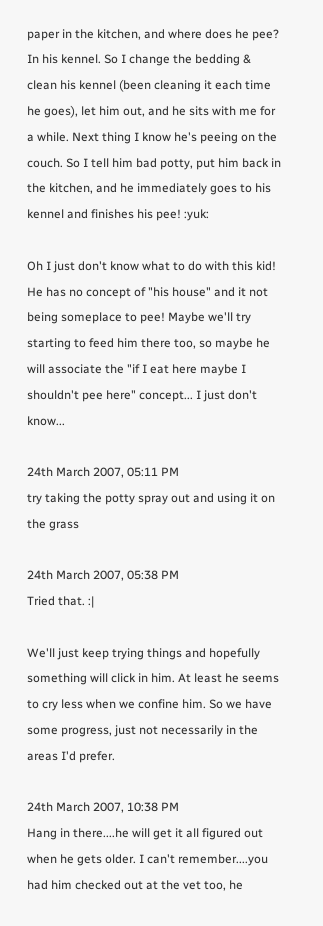paper in the kitchen, and where does he pee? In his kennel. So I change the bedding & clean his kennel (been cleaning it each time he goes), let him out, and he sits with me for a while. Next thing I know he's peeing on the couch. So I tell him bad potty, put him back in the kitchen, and he immediately goes to his kennel and finishes his pee! :yuk:

Oh I just don't know what to do with this kid! He has no concept of "his house" and it not being someplace to pee! Maybe we'll try starting to feed him there too, so maybe he will associate the "if I eat here maybe I shouldn't pee here" concept... I just don't know...

24th March 2007, 05:11 PM
try taking the potty spray out and using it on the grass

24th March 2007, 05:38 PM
Tried that. :|

We'll just keep trying things and hopefully something will click in him. At least he seems to cry less when we confine him. So we have some progress, just not necessarily in the areas I'd prefer.

24th March 2007, 10:38 PM
Hang in there....he will get it all figured out when he gets older. I can't remember....you had him checked out at the vet too, he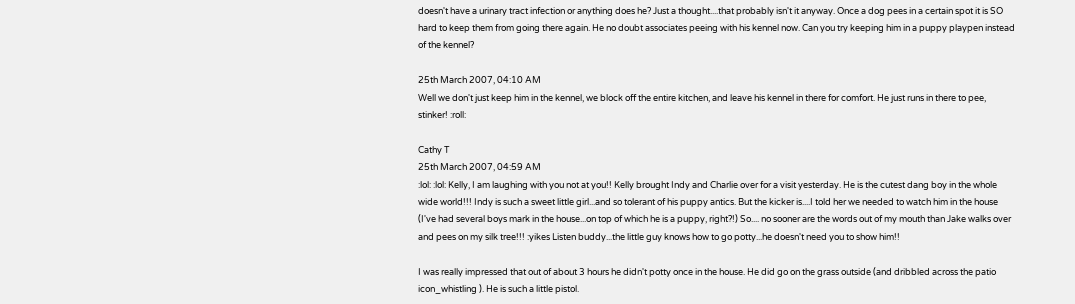doesn't have a urinary tract infection or anything does he? Just a thought....that probably isn't it anyway. Once a dog pees in a certain spot it is SO hard to keep them from going there again. He no doubt associates peeing with his kennel now. Can you try keeping him in a puppy playpen instead of the kennel?

25th March 2007, 04:10 AM
Well we don't just keep him in the kennel, we block off the entire kitchen, and leave his kennel in there for comfort. He just runs in there to pee, stinker! :roll:

Cathy T
25th March 2007, 04:59 AM
:lol: :lol: Kelly, I am laughing with you not at you!! Kelly brought Indy and Charlie over for a visit yesterday. He is the cutest dang boy in the whole wide world!!! Indy is such a sweet little girl...and so tolerant of his puppy antics. But the kicker is....I told her we needed to watch him in the house (I've had several boys mark in the house...on top of which he is a puppy, right?!) So.... no sooner are the words out of my mouth than Jake walks over and pees on my silk tree!!! :yikes Listen buddy...the little guy knows how to go potty...he doesn't need you to show him!!

I was really impressed that out of about 3 hours he didn't potty once in the house. He did go on the grass outside (and dribbled across the patio icon_whistling ). He is such a little pistol.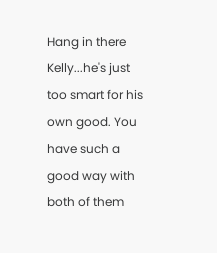Hang in there Kelly...he's just too smart for his own good. You have such a good way with both of them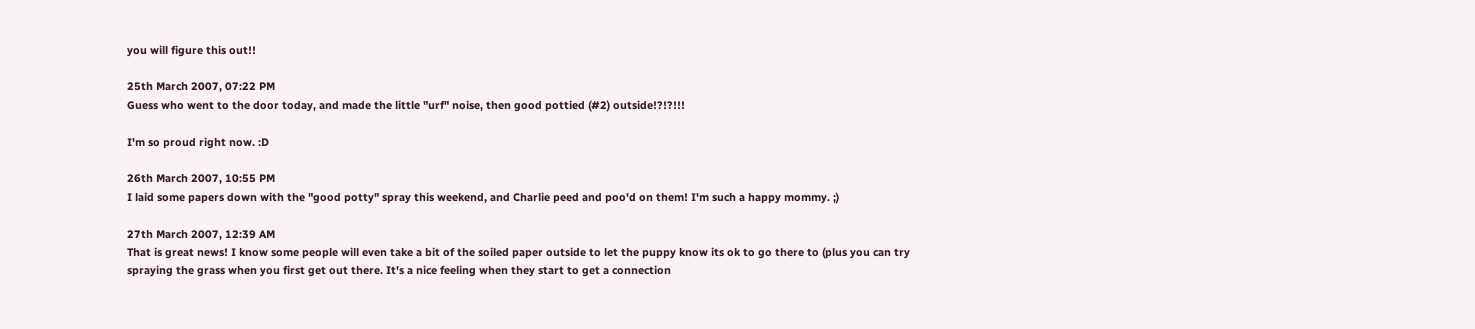you will figure this out!!

25th March 2007, 07:22 PM
Guess who went to the door today, and made the little "urf" noise, then good pottied (#2) outside!?!?!!!

I'm so proud right now. :D

26th March 2007, 10:55 PM
I laid some papers down with the "good potty" spray this weekend, and Charlie peed and poo'd on them! I'm such a happy mommy. ;)

27th March 2007, 12:39 AM
That is great news! I know some people will even take a bit of the soiled paper outside to let the puppy know its ok to go there to (plus you can try spraying the grass when you first get out there. It's a nice feeling when they start to get a connection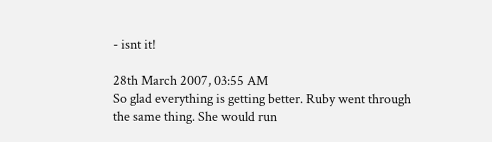- isnt it!

28th March 2007, 03:55 AM
So glad everything is getting better. Ruby went through the same thing. She would run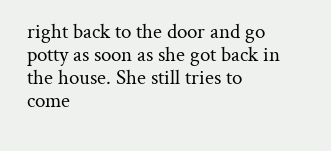right back to the door and go potty as soon as she got back in the house. She still tries to come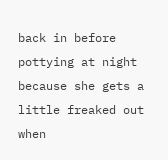back in before pottying at night because she gets a little freaked out when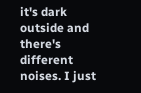it's dark outside and there's different noises. I just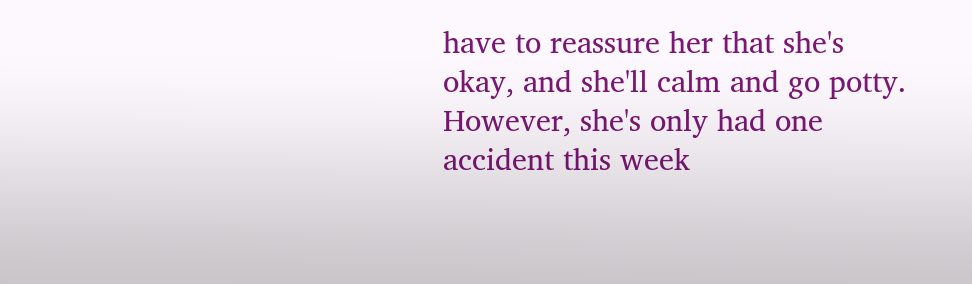have to reassure her that she's okay, and she'll calm and go potty. However, she's only had one accident this week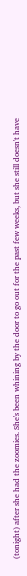(tonight) after she had the zoomies. She's been whining by the door to go out for the past few weeks, but she still doesn't have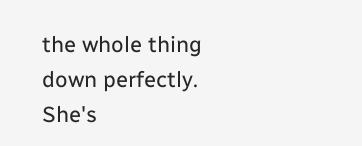the whole thing down perfectly. She's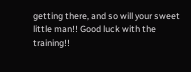getting there, and so will your sweet little man!! Good luck with the training!!